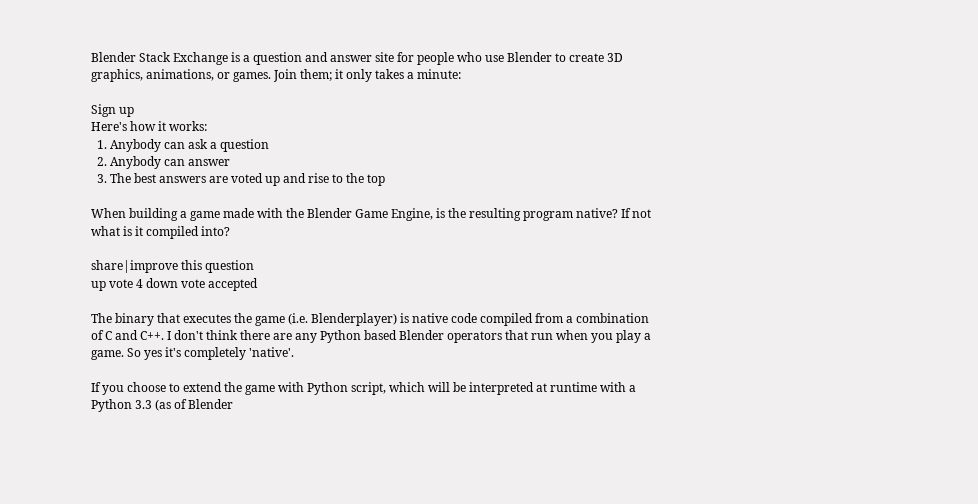Blender Stack Exchange is a question and answer site for people who use Blender to create 3D graphics, animations, or games. Join them; it only takes a minute:

Sign up
Here's how it works:
  1. Anybody can ask a question
  2. Anybody can answer
  3. The best answers are voted up and rise to the top

When building a game made with the Blender Game Engine, is the resulting program native? If not what is it compiled into?

share|improve this question
up vote 4 down vote accepted

The binary that executes the game (i.e. Blenderplayer) is native code compiled from a combination of C and C++. I don't think there are any Python based Blender operators that run when you play a game. So yes it's completely 'native'.

If you choose to extend the game with Python script, which will be interpreted at runtime with a Python 3.3 (as of Blender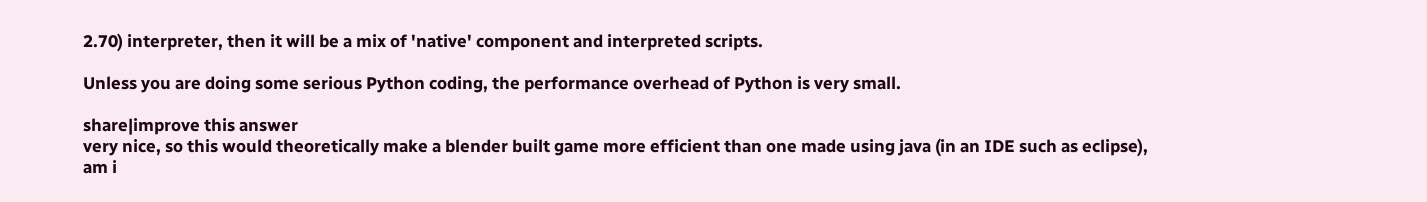2.70) interpreter, then it will be a mix of 'native' component and interpreted scripts.

Unless you are doing some serious Python coding, the performance overhead of Python is very small.

share|improve this answer
very nice, so this would theoretically make a blender built game more efficient than one made using java (in an IDE such as eclipse), am i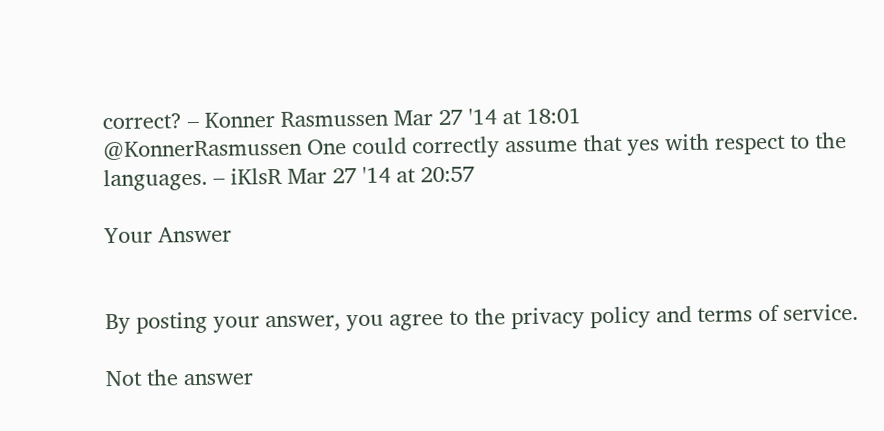correct? – Konner Rasmussen Mar 27 '14 at 18:01
@KonnerRasmussen One could correctly assume that yes with respect to the languages. – iKlsR Mar 27 '14 at 20:57

Your Answer


By posting your answer, you agree to the privacy policy and terms of service.

Not the answer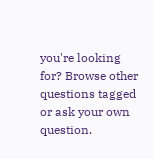you're looking for? Browse other questions tagged or ask your own question.